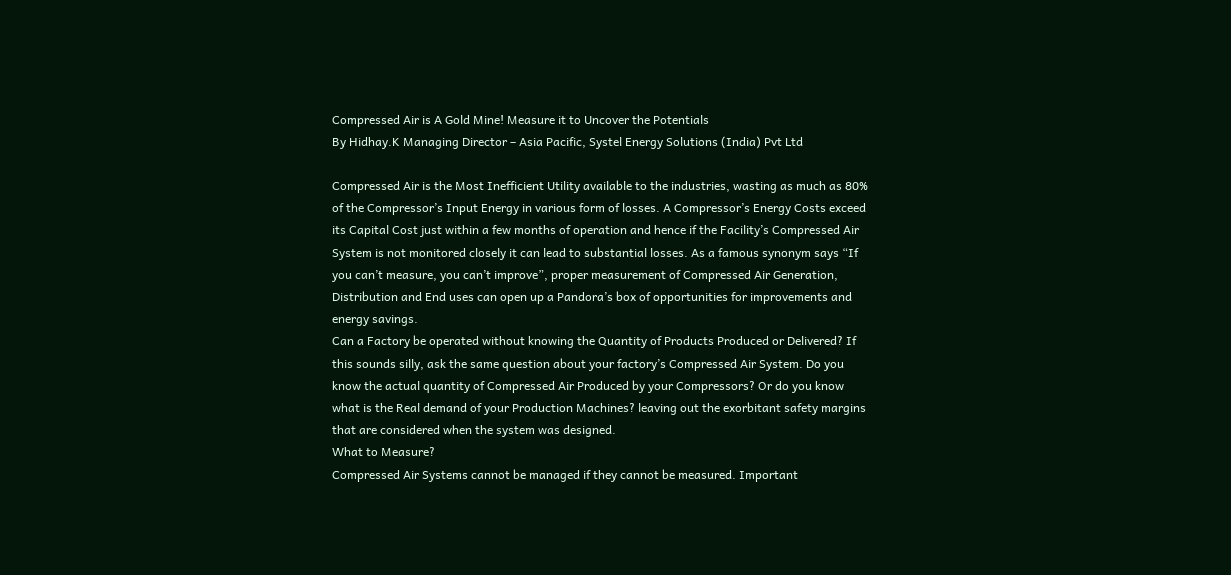Compressed Air is A Gold Mine! Measure it to Uncover the Potentials
By Hidhay.K Managing Director – Asia Pacific, Systel Energy Solutions (India) Pvt Ltd

Compressed Air is the Most Inefficient Utility available to the industries, wasting as much as 80% of the Compressor’s Input Energy in various form of losses. A Compressor’s Energy Costs exceed its Capital Cost just within a few months of operation and hence if the Facility’s Compressed Air System is not monitored closely it can lead to substantial losses. As a famous synonym says “If you can’t measure, you can’t improve”, proper measurement of Compressed Air Generation, Distribution and End uses can open up a Pandora’s box of opportunities for improvements and energy savings.
Can a Factory be operated without knowing the Quantity of Products Produced or Delivered? If this sounds silly, ask the same question about your factory’s Compressed Air System. Do you know the actual quantity of Compressed Air Produced by your Compressors? Or do you know what is the Real demand of your Production Machines? leaving out the exorbitant safety margins that are considered when the system was designed.
What to Measure?
Compressed Air Systems cannot be managed if they cannot be measured. Important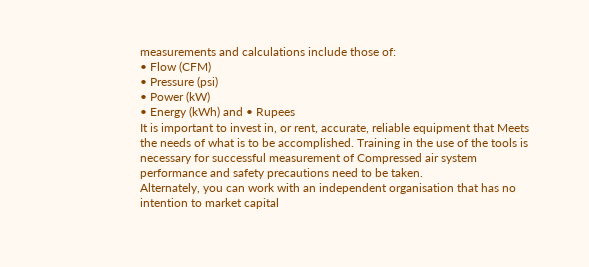measurements and calculations include those of:
• Flow (CFM)
• Pressure (psi)
• Power (kW)
• Energy (kWh) and • Rupees
It is important to invest in, or rent, accurate, reliable equipment that Meets the needs of what is to be accomplished. Training in the use of the tools is necessary for successful measurement of Compressed air system performance and safety precautions need to be taken.
Alternately, you can work with an independent organisation that has no intention to market capital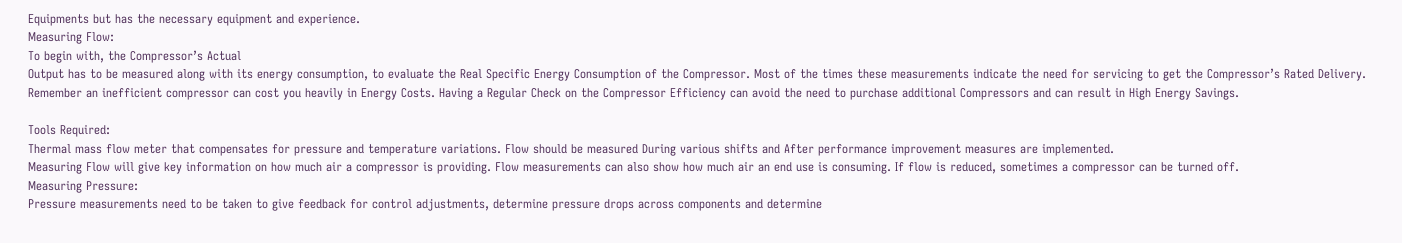Equipments but has the necessary equipment and experience.
Measuring Flow:
To begin with, the Compressor’s Actual
Output has to be measured along with its energy consumption, to evaluate the Real Specific Energy Consumption of the Compressor. Most of the times these measurements indicate the need for servicing to get the Compressor’s Rated Delivery. Remember an inefficient compressor can cost you heavily in Energy Costs. Having a Regular Check on the Compressor Efficiency can avoid the need to purchase additional Compressors and can result in High Energy Savings.

Tools Required:
Thermal mass flow meter that compensates for pressure and temperature variations. Flow should be measured During various shifts and After performance improvement measures are implemented.
Measuring Flow will give key information on how much air a compressor is providing. Flow measurements can also show how much air an end use is consuming. If flow is reduced, sometimes a compressor can be turned off.
Measuring Pressure:
Pressure measurements need to be taken to give feedback for control adjustments, determine pressure drops across components and determine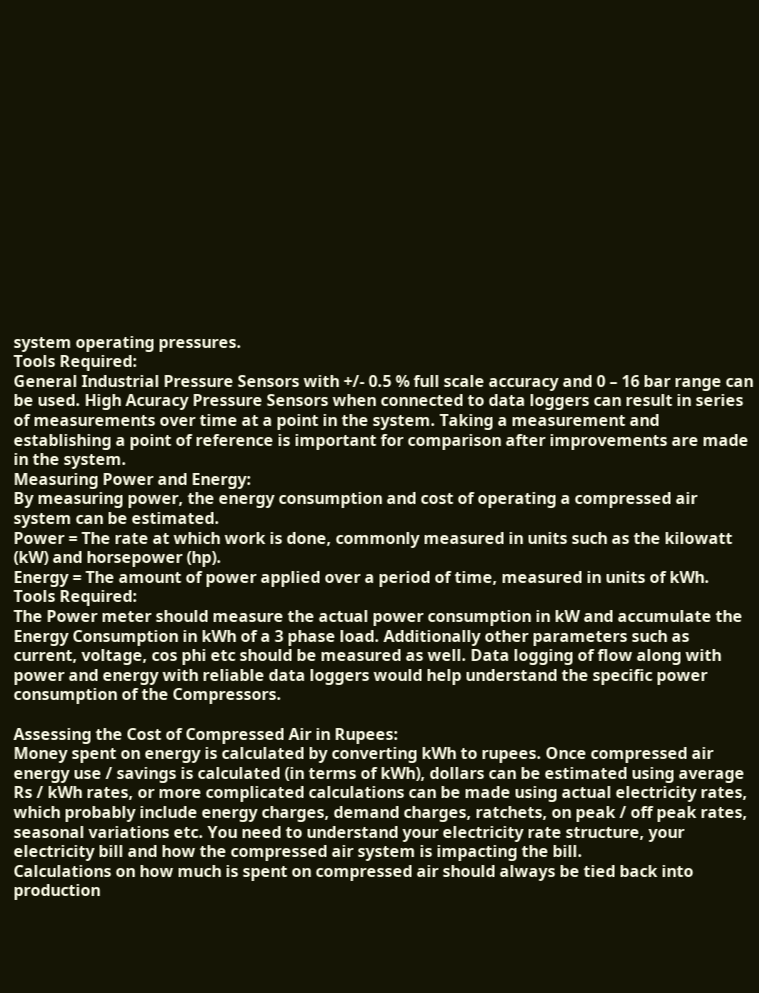system operating pressures.
Tools Required:
General Industrial Pressure Sensors with +/- 0.5 % full scale accuracy and 0 – 16 bar range can be used. High Acuracy Pressure Sensors when connected to data loggers can result in series of measurements over time at a point in the system. Taking a measurement and establishing a point of reference is important for comparison after improvements are made in the system.
Measuring Power and Energy:
By measuring power, the energy consumption and cost of operating a compressed air system can be estimated.
Power = The rate at which work is done, commonly measured in units such as the kilowatt (kW) and horsepower (hp).
Energy = The amount of power applied over a period of time, measured in units of kWh.
Tools Required:
The Power meter should measure the actual power consumption in kW and accumulate the Energy Consumption in kWh of a 3 phase load. Additionally other parameters such as current, voltage, cos phi etc should be measured as well. Data logging of flow along with power and energy with reliable data loggers would help understand the specific power consumption of the Compressors.

Assessing the Cost of Compressed Air in Rupees:
Money spent on energy is calculated by converting kWh to rupees. Once compressed air energy use / savings is calculated (in terms of kWh), dollars can be estimated using average Rs / kWh rates, or more complicated calculations can be made using actual electricity rates, which probably include energy charges, demand charges, ratchets, on peak / off peak rates, seasonal variations etc. You need to understand your electricity rate structure, your electricity bill and how the compressed air system is impacting the bill.
Calculations on how much is spent on compressed air should always be tied back into production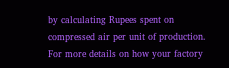by calculating Rupees spent on compressed air per unit of production.
For more details on how your factory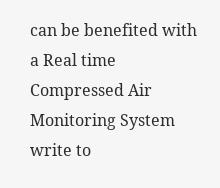can be benefited with a Real time Compressed Air Monitoring System write to